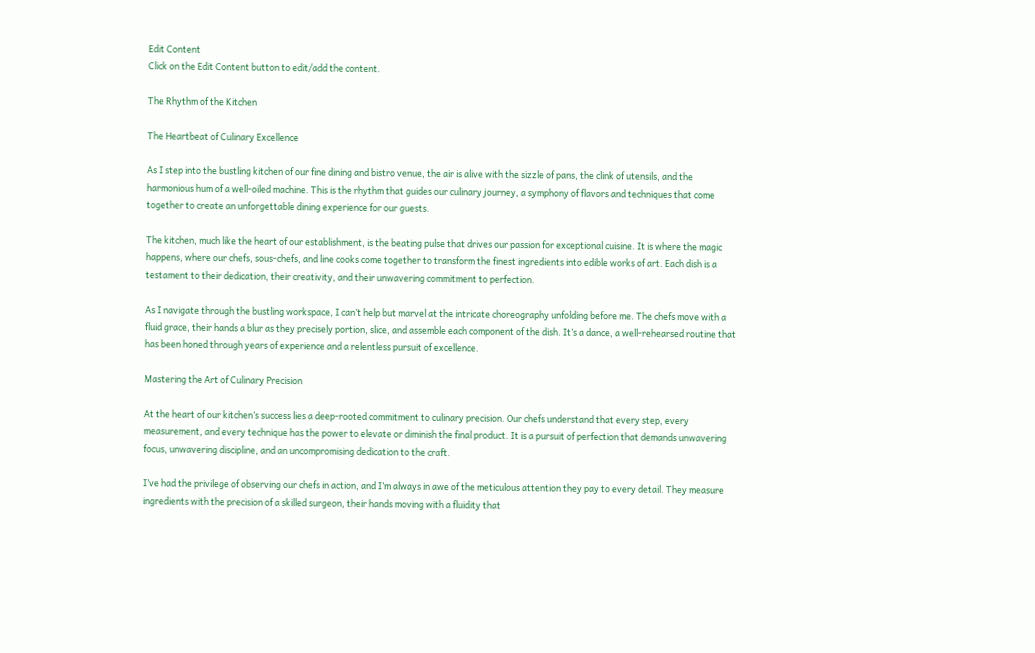Edit Content
Click on the Edit Content button to edit/add the content.

The Rhythm of the Kitchen

The Heartbeat of Culinary Excellence

As I step into the bustling kitchen of our fine dining and bistro venue, the air is alive with the sizzle of pans, the clink of utensils, and the harmonious hum of a well-oiled machine. This is the rhythm that guides our culinary journey, a symphony of flavors and techniques that come together to create an unforgettable dining experience for our guests.

The kitchen, much like the heart of our establishment, is the beating pulse that drives our passion for exceptional cuisine. It is where the magic happens, where our chefs, sous-chefs, and line cooks come together to transform the finest ingredients into edible works of art. Each dish is a testament to their dedication, their creativity, and their unwavering commitment to perfection.

As I navigate through the bustling workspace, I can’t help but marvel at the intricate choreography unfolding before me. The chefs move with a fluid grace, their hands a blur as they precisely portion, slice, and assemble each component of the dish. It’s a dance, a well-rehearsed routine that has been honed through years of experience and a relentless pursuit of excellence.

Mastering the Art of Culinary Precision

At the heart of our kitchen’s success lies a deep-rooted commitment to culinary precision. Our chefs understand that every step, every measurement, and every technique has the power to elevate or diminish the final product. It is a pursuit of perfection that demands unwavering focus, unwavering discipline, and an uncompromising dedication to the craft.

I’ve had the privilege of observing our chefs in action, and I’m always in awe of the meticulous attention they pay to every detail. They measure ingredients with the precision of a skilled surgeon, their hands moving with a fluidity that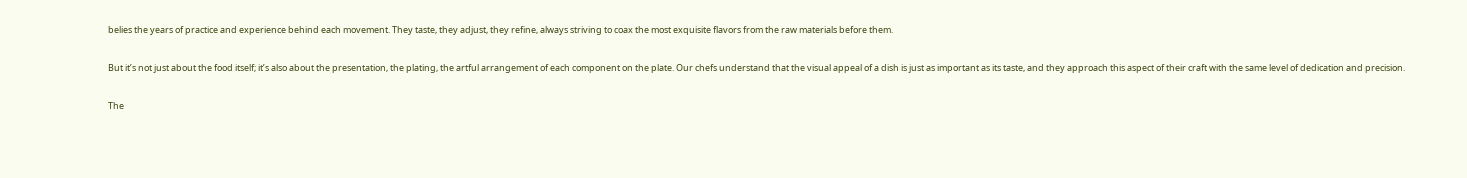belies the years of practice and experience behind each movement. They taste, they adjust, they refine, always striving to coax the most exquisite flavors from the raw materials before them.

But it’s not just about the food itself; it’s also about the presentation, the plating, the artful arrangement of each component on the plate. Our chefs understand that the visual appeal of a dish is just as important as its taste, and they approach this aspect of their craft with the same level of dedication and precision.

The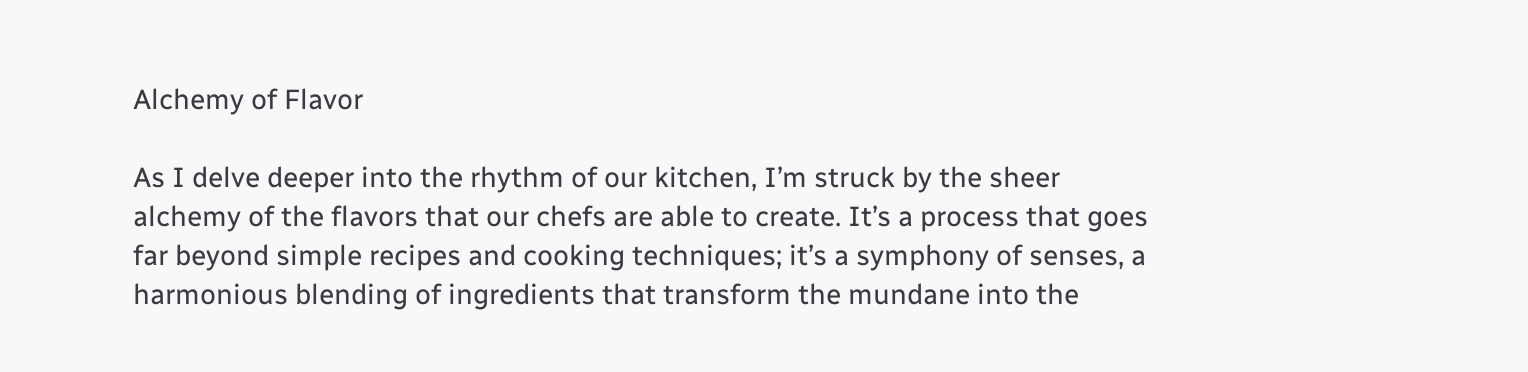Alchemy of Flavor

As I delve deeper into the rhythm of our kitchen, I’m struck by the sheer alchemy of the flavors that our chefs are able to create. It’s a process that goes far beyond simple recipes and cooking techniques; it’s a symphony of senses, a harmonious blending of ingredients that transform the mundane into the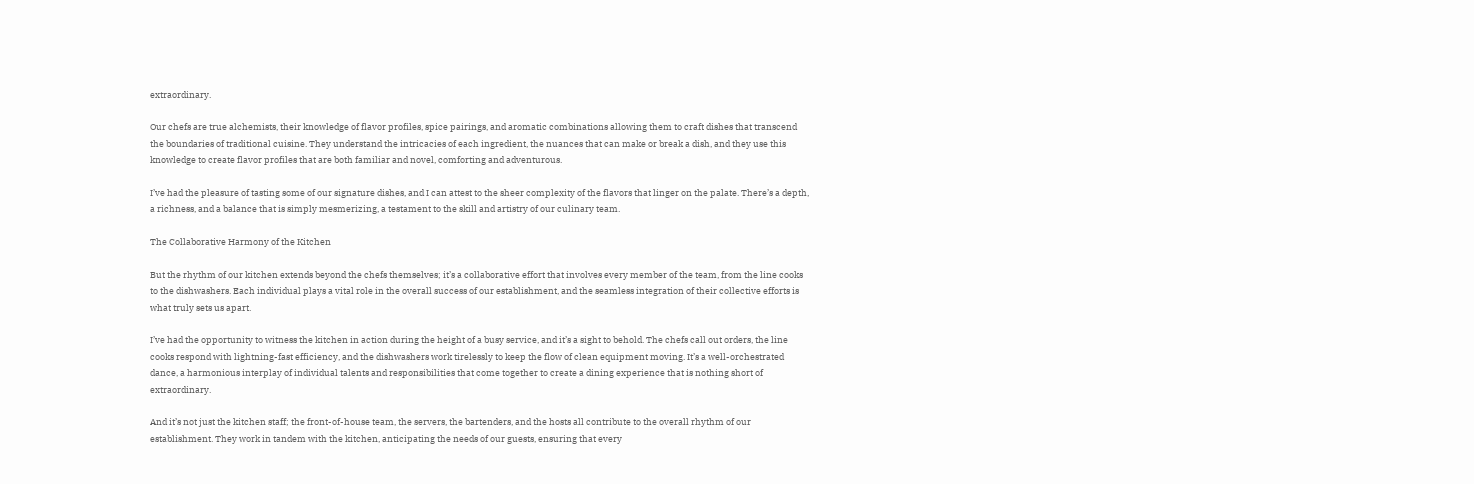extraordinary.

Our chefs are true alchemists, their knowledge of flavor profiles, spice pairings, and aromatic combinations allowing them to craft dishes that transcend the boundaries of traditional cuisine. They understand the intricacies of each ingredient, the nuances that can make or break a dish, and they use this knowledge to create flavor profiles that are both familiar and novel, comforting and adventurous.

I’ve had the pleasure of tasting some of our signature dishes, and I can attest to the sheer complexity of the flavors that linger on the palate. There’s a depth, a richness, and a balance that is simply mesmerizing, a testament to the skill and artistry of our culinary team.

The Collaborative Harmony of the Kitchen

But the rhythm of our kitchen extends beyond the chefs themselves; it’s a collaborative effort that involves every member of the team, from the line cooks to the dishwashers. Each individual plays a vital role in the overall success of our establishment, and the seamless integration of their collective efforts is what truly sets us apart.

I’ve had the opportunity to witness the kitchen in action during the height of a busy service, and it’s a sight to behold. The chefs call out orders, the line cooks respond with lightning-fast efficiency, and the dishwashers work tirelessly to keep the flow of clean equipment moving. It’s a well-orchestrated dance, a harmonious interplay of individual talents and responsibilities that come together to create a dining experience that is nothing short of extraordinary.

And it’s not just the kitchen staff; the front-of-house team, the servers, the bartenders, and the hosts all contribute to the overall rhythm of our establishment. They work in tandem with the kitchen, anticipating the needs of our guests, ensuring that every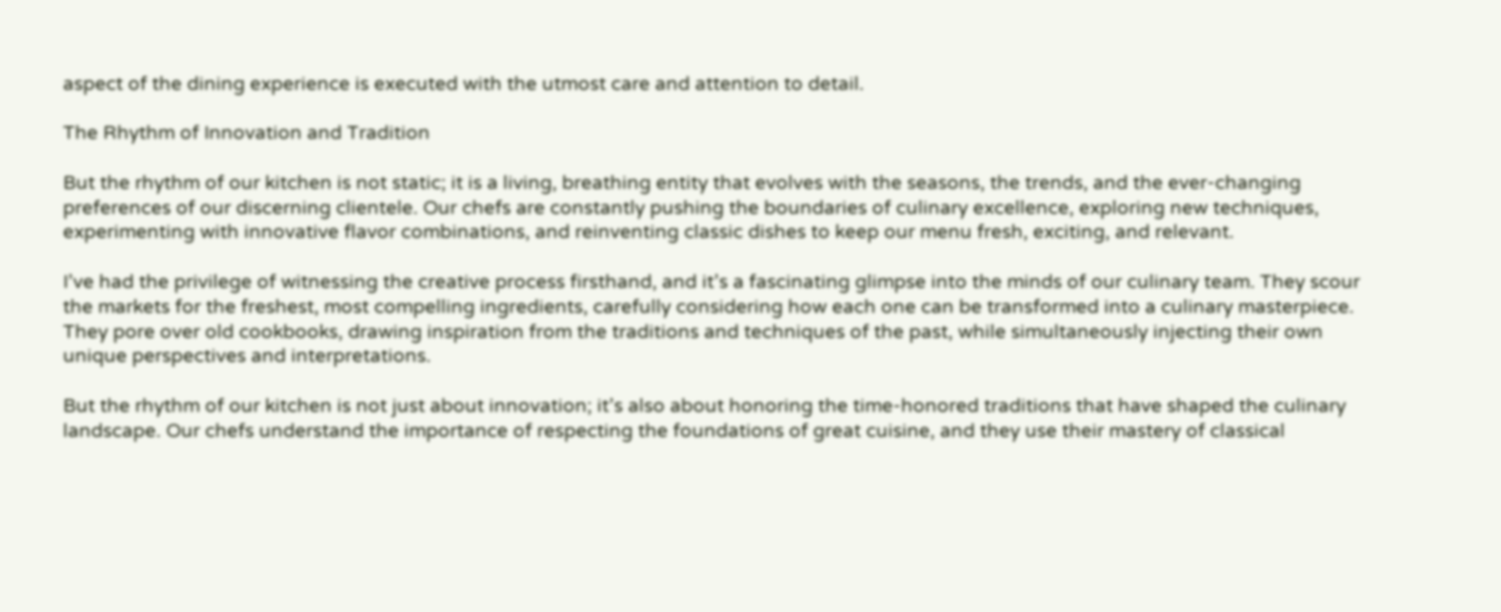aspect of the dining experience is executed with the utmost care and attention to detail.

The Rhythm of Innovation and Tradition

But the rhythm of our kitchen is not static; it is a living, breathing entity that evolves with the seasons, the trends, and the ever-changing preferences of our discerning clientele. Our chefs are constantly pushing the boundaries of culinary excellence, exploring new techniques, experimenting with innovative flavor combinations, and reinventing classic dishes to keep our menu fresh, exciting, and relevant.

I’ve had the privilege of witnessing the creative process firsthand, and it’s a fascinating glimpse into the minds of our culinary team. They scour the markets for the freshest, most compelling ingredients, carefully considering how each one can be transformed into a culinary masterpiece. They pore over old cookbooks, drawing inspiration from the traditions and techniques of the past, while simultaneously injecting their own unique perspectives and interpretations.

But the rhythm of our kitchen is not just about innovation; it’s also about honoring the time-honored traditions that have shaped the culinary landscape. Our chefs understand the importance of respecting the foundations of great cuisine, and they use their mastery of classical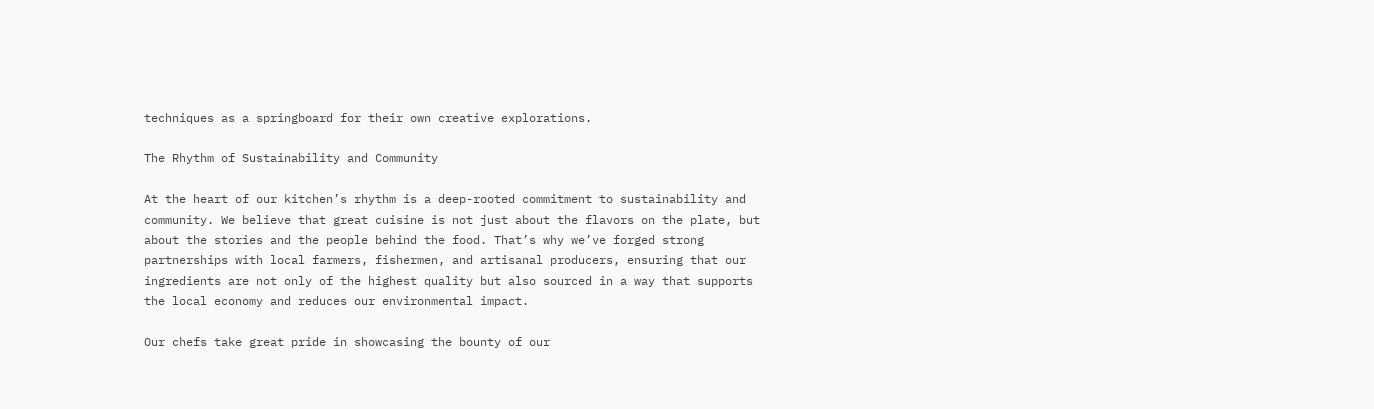techniques as a springboard for their own creative explorations.

The Rhythm of Sustainability and Community

At the heart of our kitchen’s rhythm is a deep-rooted commitment to sustainability and community. We believe that great cuisine is not just about the flavors on the plate, but about the stories and the people behind the food. That’s why we’ve forged strong partnerships with local farmers, fishermen, and artisanal producers, ensuring that our ingredients are not only of the highest quality but also sourced in a way that supports the local economy and reduces our environmental impact.

Our chefs take great pride in showcasing the bounty of our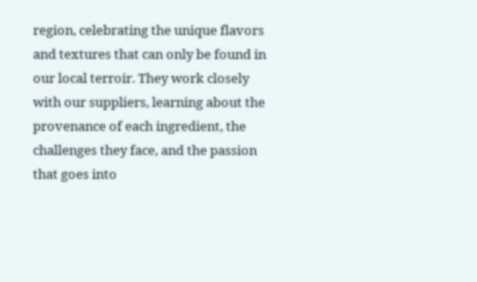region, celebrating the unique flavors and textures that can only be found in our local terroir. They work closely with our suppliers, learning about the provenance of each ingredient, the challenges they face, and the passion that goes into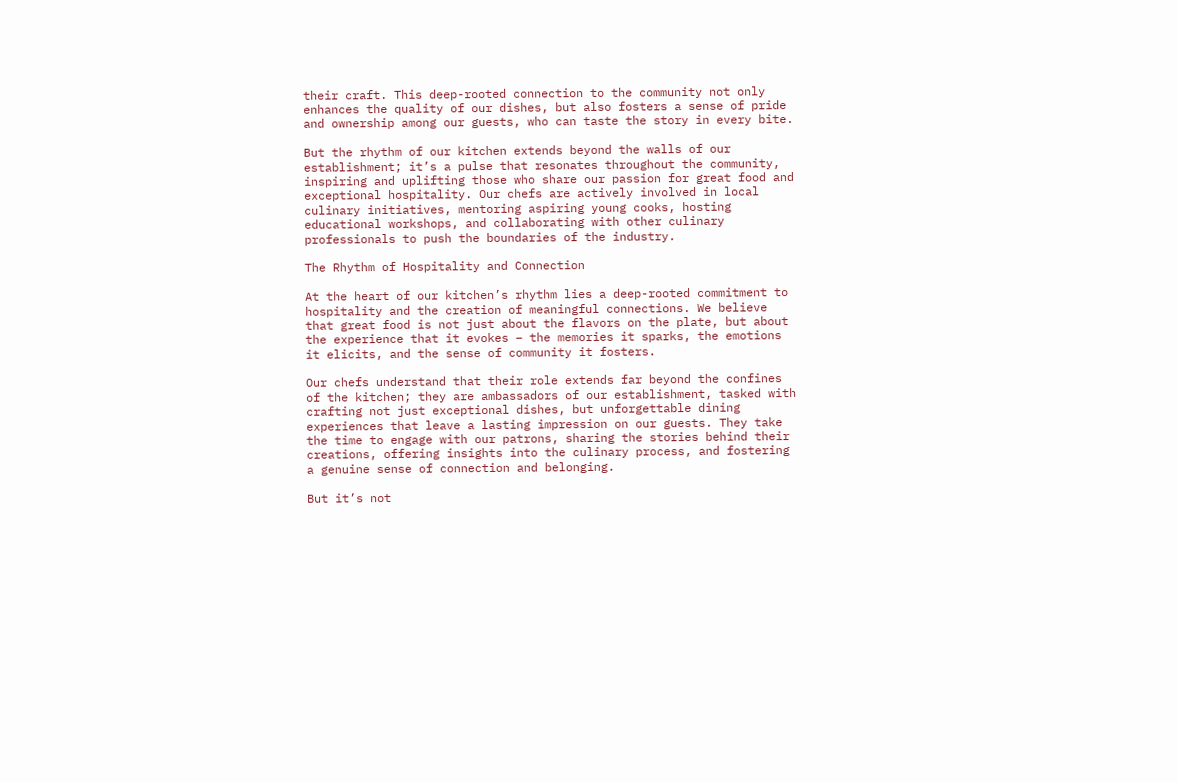their craft. This deep-rooted connection to the community not only enhances the quality of our dishes, but also fosters a sense of pride and ownership among our guests, who can taste the story in every bite.

But the rhythm of our kitchen extends beyond the walls of our establishment; it’s a pulse that resonates throughout the community, inspiring and uplifting those who share our passion for great food and exceptional hospitality. Our chefs are actively involved in local culinary initiatives, mentoring aspiring young cooks, hosting educational workshops, and collaborating with other culinary professionals to push the boundaries of the industry.

The Rhythm of Hospitality and Connection

At the heart of our kitchen’s rhythm lies a deep-rooted commitment to hospitality and the creation of meaningful connections. We believe that great food is not just about the flavors on the plate, but about the experience that it evokes – the memories it sparks, the emotions it elicits, and the sense of community it fosters.

Our chefs understand that their role extends far beyond the confines of the kitchen; they are ambassadors of our establishment, tasked with crafting not just exceptional dishes, but unforgettable dining experiences that leave a lasting impression on our guests. They take the time to engage with our patrons, sharing the stories behind their creations, offering insights into the culinary process, and fostering a genuine sense of connection and belonging.

But it’s not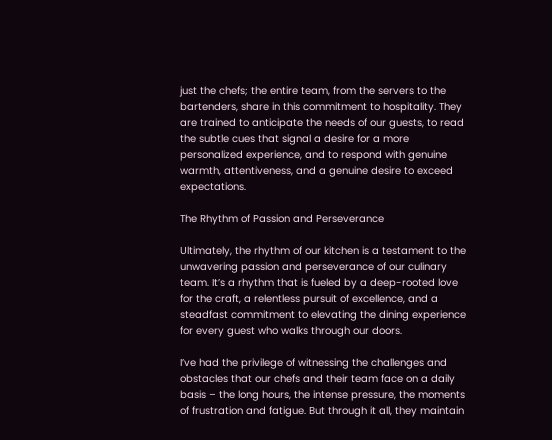just the chefs; the entire team, from the servers to the bartenders, share in this commitment to hospitality. They are trained to anticipate the needs of our guests, to read the subtle cues that signal a desire for a more personalized experience, and to respond with genuine warmth, attentiveness, and a genuine desire to exceed expectations.

The Rhythm of Passion and Perseverance

Ultimately, the rhythm of our kitchen is a testament to the unwavering passion and perseverance of our culinary team. It’s a rhythm that is fueled by a deep-rooted love for the craft, a relentless pursuit of excellence, and a steadfast commitment to elevating the dining experience for every guest who walks through our doors.

I’ve had the privilege of witnessing the challenges and obstacles that our chefs and their team face on a daily basis – the long hours, the intense pressure, the moments of frustration and fatigue. But through it all, they maintain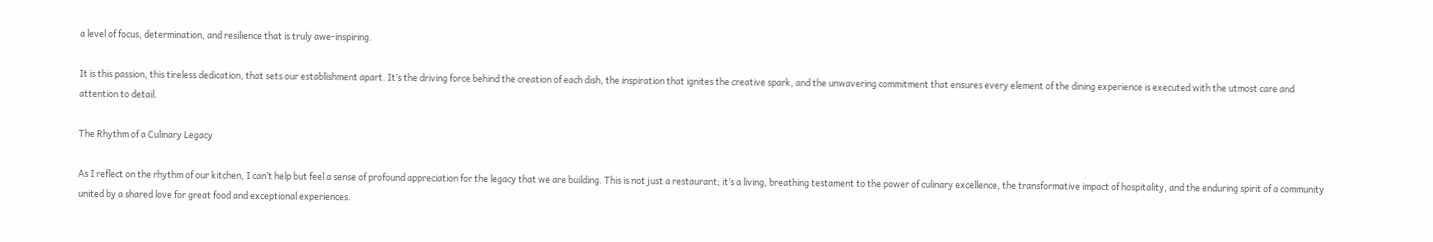a level of focus, determination, and resilience that is truly awe-inspiring.

It is this passion, this tireless dedication, that sets our establishment apart. It’s the driving force behind the creation of each dish, the inspiration that ignites the creative spark, and the unwavering commitment that ensures every element of the dining experience is executed with the utmost care and attention to detail.

The Rhythm of a Culinary Legacy

As I reflect on the rhythm of our kitchen, I can’t help but feel a sense of profound appreciation for the legacy that we are building. This is not just a restaurant; it’s a living, breathing testament to the power of culinary excellence, the transformative impact of hospitality, and the enduring spirit of a community united by a shared love for great food and exceptional experiences.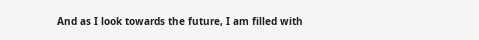And as I look towards the future, I am filled with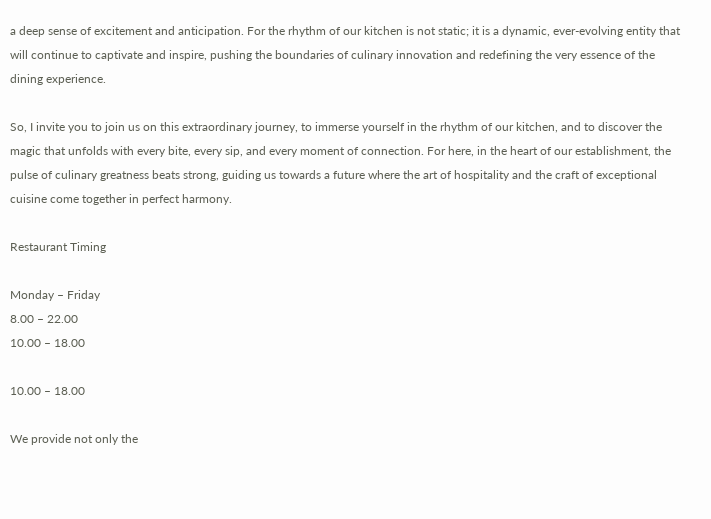a deep sense of excitement and anticipation. For the rhythm of our kitchen is not static; it is a dynamic, ever-evolving entity that will continue to captivate and inspire, pushing the boundaries of culinary innovation and redefining the very essence of the dining experience.

So, I invite you to join us on this extraordinary journey, to immerse yourself in the rhythm of our kitchen, and to discover the magic that unfolds with every bite, every sip, and every moment of connection. For here, in the heart of our establishment, the pulse of culinary greatness beats strong, guiding us towards a future where the art of hospitality and the craft of exceptional cuisine come together in perfect harmony.

Restaurant Timing

Monday – Friday
8.00 – 22.00
10.00 – 18.00

10.00 – 18.00

We provide not only the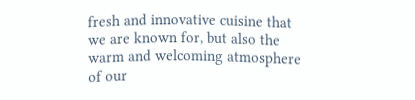fresh and innovative cuisine that we are known for, but also the warm and welcoming atmosphere of our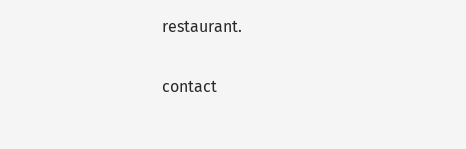restaurant.

contact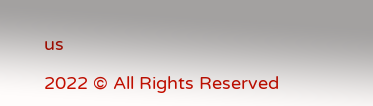us

2022 © All Rights Reserved